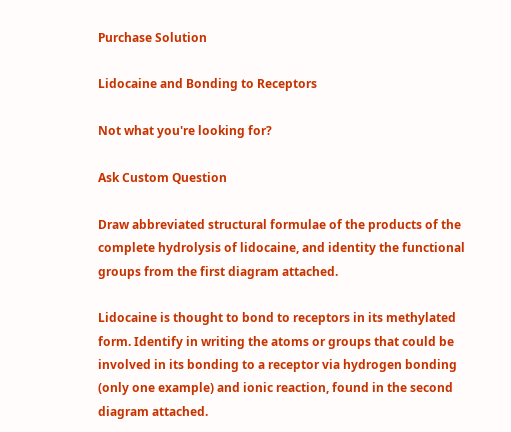Purchase Solution

Lidocaine and Bonding to Receptors

Not what you're looking for?

Ask Custom Question

Draw abbreviated structural formulae of the products of the complete hydrolysis of lidocaine, and identity the functional groups from the first diagram attached.

Lidocaine is thought to bond to receptors in its methylated form. Identify in writing the atoms or groups that could be involved in its bonding to a receptor via hydrogen bonding (only one example) and ionic reaction, found in the second diagram attached.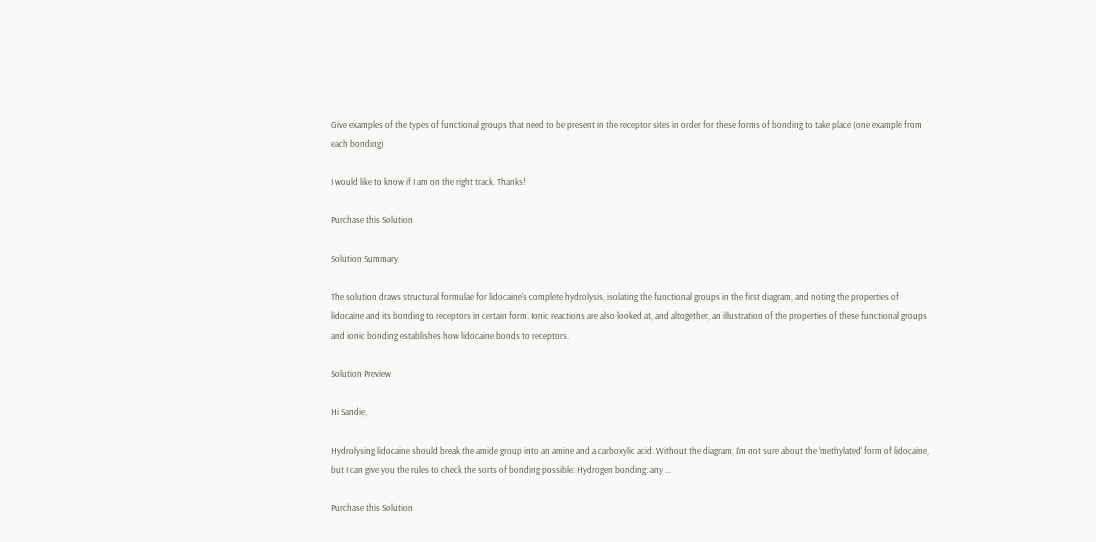Give examples of the types of functional groups that need to be present in the receptor sites in order for these forms of bonding to take place (one example from each bonding)

I would like to know if I am on the right track. Thanks!

Purchase this Solution

Solution Summary

The solution draws structural formulae for lidocaine's complete hydrolysis, isolating the functional groups in the first diagram, and noting the properties of lidocaine and its bonding to receptors in certain form. Ionic reactions are also looked at, and altogether, an illustration of the properties of these functional groups and ionic bonding establishes how lidocaine bonds to receptors.

Solution Preview

Hi Sandie,

Hydrolysing lidocaine should break the amide group into an amine and a carboxylic acid. Without the diagram, I'm not sure about the 'methylated' form of lidocaine, but I can give you the rules to check the sorts of bonding possible: Hydrogen bonding: any ...

Purchase this Solution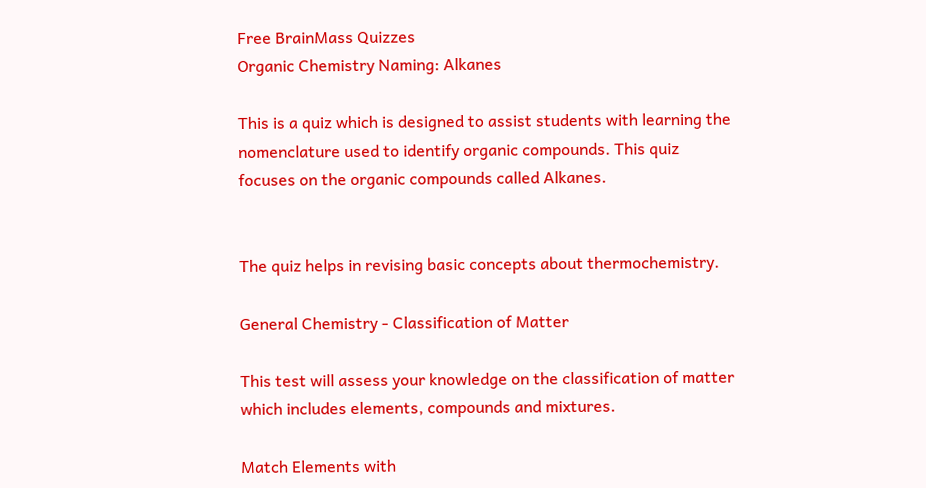Free BrainMass Quizzes
Organic Chemistry Naming: Alkanes

This is a quiz which is designed to assist students with learning the nomenclature used to identify organic compounds. This quiz focuses on the organic compounds called Alkanes.


The quiz helps in revising basic concepts about thermochemistry.

General Chemistry - Classification of Matter

This test will assess your knowledge on the classification of matter which includes elements, compounds and mixtures.

Match Elements with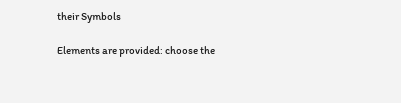their Symbols

Elements are provided: choose the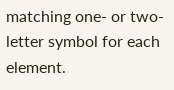matching one- or two-letter symbol for each element.